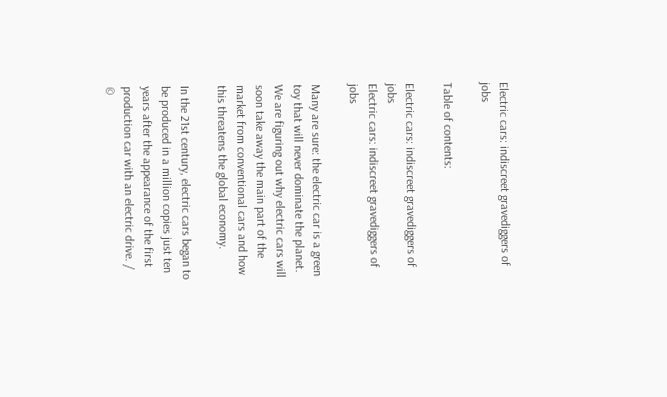Electric cars: indiscreet gravediggers of jobs

Table of contents:

Electric cars: indiscreet gravediggers of jobs
Electric cars: indiscreet gravediggers of jobs

Many are sure: the electric car is a green toy that will never dominate the planet. We are figuring out why electric cars will soon take away the main part of the market from conventional cars and how this threatens the global economy.

In the 21st century, electric cars began to be produced in a million copies just ten years after the appearance of the first production car with an electric drive. / ©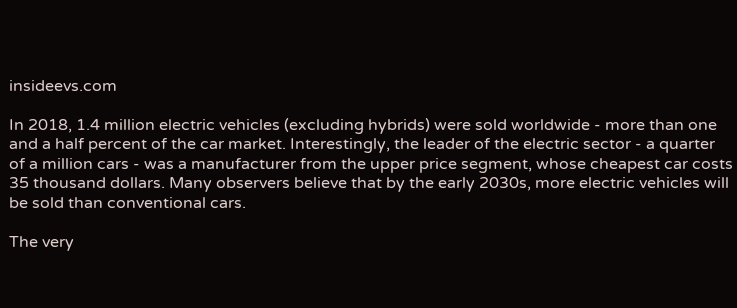insideevs.com

In 2018, 1.4 million electric vehicles (excluding hybrids) were sold worldwide - more than one and a half percent of the car market. Interestingly, the leader of the electric sector - a quarter of a million cars - was a manufacturer from the upper price segment, whose cheapest car costs 35 thousand dollars. Many observers believe that by the early 2030s, more electric vehicles will be sold than conventional cars.

The very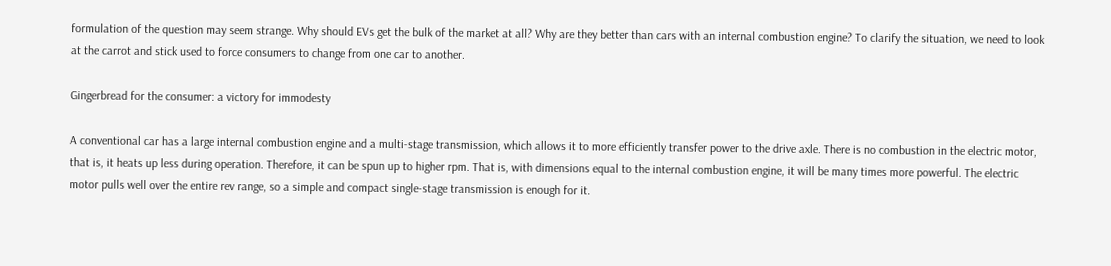formulation of the question may seem strange. Why should EVs get the bulk of the market at all? Why are they better than cars with an internal combustion engine? To clarify the situation, we need to look at the carrot and stick used to force consumers to change from one car to another.

Gingerbread for the consumer: a victory for immodesty

A conventional car has a large internal combustion engine and a multi-stage transmission, which allows it to more efficiently transfer power to the drive axle. There is no combustion in the electric motor, that is, it heats up less during operation. Therefore, it can be spun up to higher rpm. That is, with dimensions equal to the internal combustion engine, it will be many times more powerful. The electric motor pulls well over the entire rev range, so a simple and compact single-stage transmission is enough for it.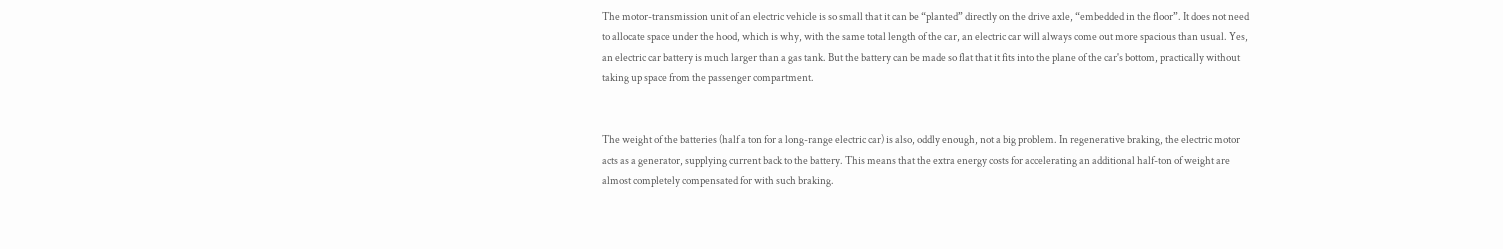The motor-transmission unit of an electric vehicle is so small that it can be “planted” directly on the drive axle, “embedded in the floor”. It does not need to allocate space under the hood, which is why, with the same total length of the car, an electric car will always come out more spacious than usual. Yes, an electric car battery is much larger than a gas tank. But the battery can be made so flat that it fits into the plane of the car's bottom, practically without taking up space from the passenger compartment.


The weight of the batteries (half a ton for a long-range electric car) is also, oddly enough, not a big problem. In regenerative braking, the electric motor acts as a generator, supplying current back to the battery. This means that the extra energy costs for accelerating an additional half-ton of weight are almost completely compensated for with such braking.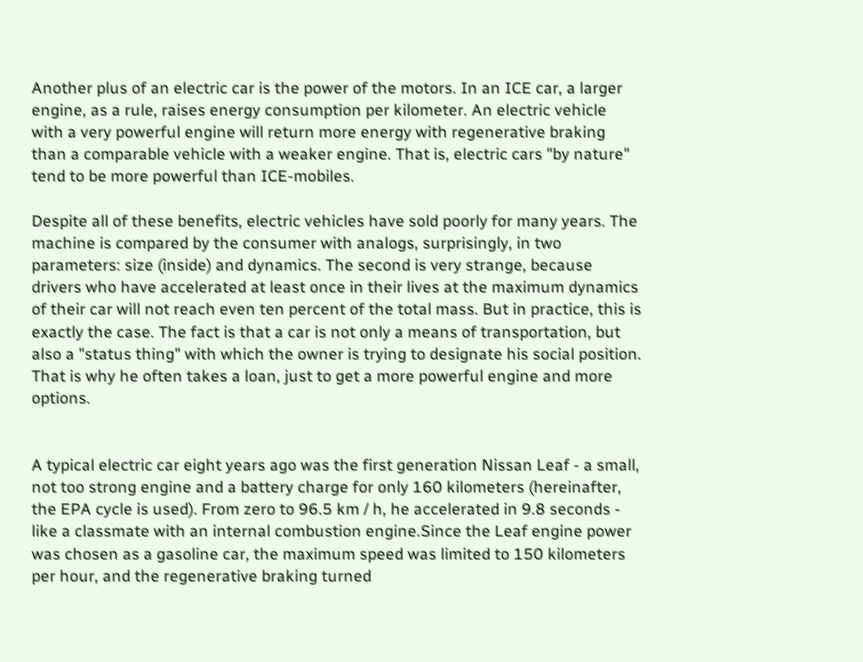Another plus of an electric car is the power of the motors. In an ICE car, a larger engine, as a rule, raises energy consumption per kilometer. An electric vehicle with a very powerful engine will return more energy with regenerative braking than a comparable vehicle with a weaker engine. That is, electric cars "by nature" tend to be more powerful than ICE-mobiles.

Despite all of these benefits, electric vehicles have sold poorly for many years. The machine is compared by the consumer with analogs, surprisingly, in two parameters: size (inside) and dynamics. The second is very strange, because drivers who have accelerated at least once in their lives at the maximum dynamics of their car will not reach even ten percent of the total mass. But in practice, this is exactly the case. The fact is that a car is not only a means of transportation, but also a "status thing" with which the owner is trying to designate his social position. That is why he often takes a loan, just to get a more powerful engine and more options.


A typical electric car eight years ago was the first generation Nissan Leaf - a small, not too strong engine and a battery charge for only 160 kilometers (hereinafter, the EPA cycle is used). From zero to 96.5 km / h, he accelerated in 9.8 seconds - like a classmate with an internal combustion engine.Since the Leaf engine power was chosen as a gasoline car, the maximum speed was limited to 150 kilometers per hour, and the regenerative braking turned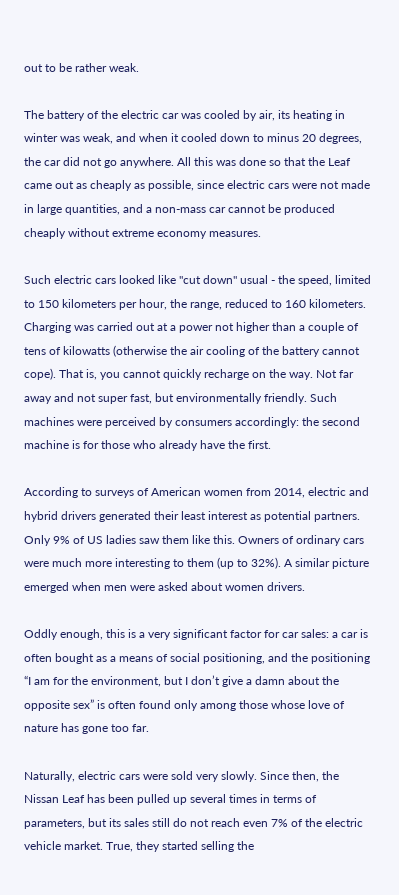out to be rather weak.

The battery of the electric car was cooled by air, its heating in winter was weak, and when it cooled down to minus 20 degrees, the car did not go anywhere. All this was done so that the Leaf came out as cheaply as possible, since electric cars were not made in large quantities, and a non-mass car cannot be produced cheaply without extreme economy measures.

Such electric cars looked like "cut down" usual - the speed, limited to 150 kilometers per hour, the range, reduced to 160 kilometers. Charging was carried out at a power not higher than a couple of tens of kilowatts (otherwise the air cooling of the battery cannot cope). That is, you cannot quickly recharge on the way. Not far away and not super fast, but environmentally friendly. Such machines were perceived by consumers accordingly: the second machine is for those who already have the first.

According to surveys of American women from 2014, electric and hybrid drivers generated their least interest as potential partners. Only 9% of US ladies saw them like this. Owners of ordinary cars were much more interesting to them (up to 32%). A similar picture emerged when men were asked about women drivers.

Oddly enough, this is a very significant factor for car sales: a car is often bought as a means of social positioning, and the positioning “I am for the environment, but I don’t give a damn about the opposite sex” is often found only among those whose love of nature has gone too far.

Naturally, electric cars were sold very slowly. Since then, the Nissan Leaf has been pulled up several times in terms of parameters, but its sales still do not reach even 7% of the electric vehicle market. True, they started selling the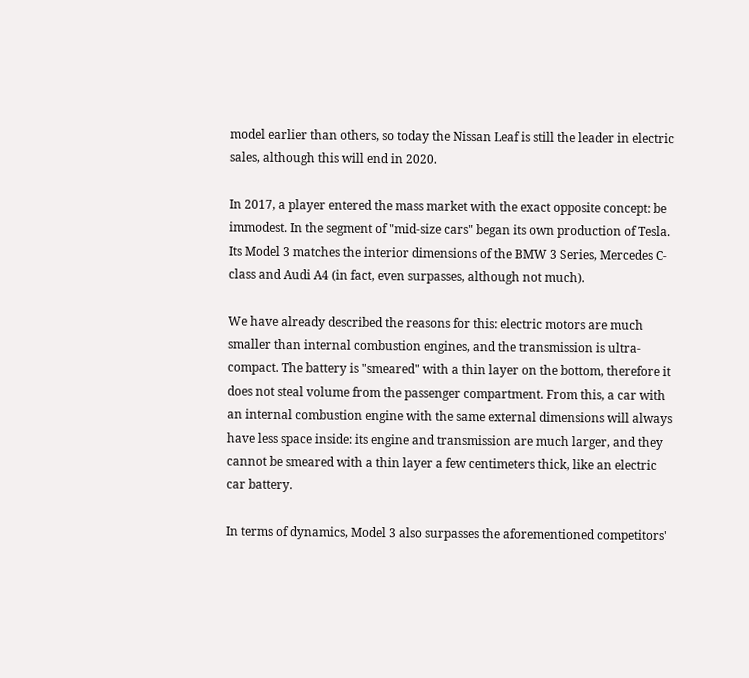model earlier than others, so today the Nissan Leaf is still the leader in electric sales, although this will end in 2020.

In 2017, a player entered the mass market with the exact opposite concept: be immodest. In the segment of "mid-size cars" began its own production of Tesla. Its Model 3 matches the interior dimensions of the BMW 3 Series, Mercedes C-class and Audi A4 (in fact, even surpasses, although not much).

We have already described the reasons for this: electric motors are much smaller than internal combustion engines, and the transmission is ultra-compact. The battery is "smeared" with a thin layer on the bottom, therefore it does not steal volume from the passenger compartment. From this, a car with an internal combustion engine with the same external dimensions will always have less space inside: its engine and transmission are much larger, and they cannot be smeared with a thin layer a few centimeters thick, like an electric car battery.

In terms of dynamics, Model 3 also surpasses the aforementioned competitors'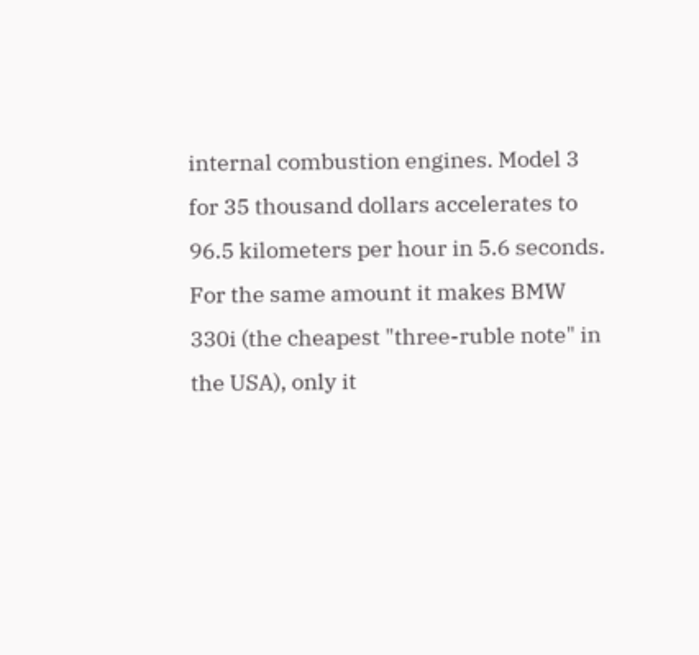internal combustion engines. Model 3 for 35 thousand dollars accelerates to 96.5 kilometers per hour in 5.6 seconds. For the same amount it makes BMW 330i (the cheapest "three-ruble note" in the USA), only it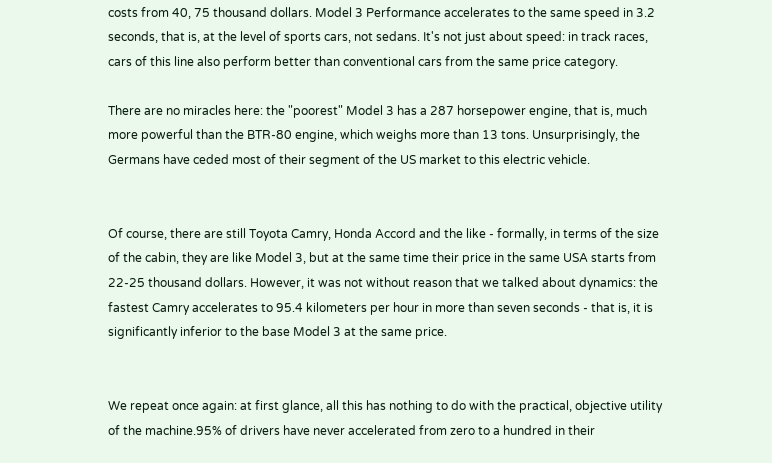costs from 40, 75 thousand dollars. Model 3 Performance accelerates to the same speed in 3.2 seconds, that is, at the level of sports cars, not sedans. It's not just about speed: in track races, cars of this line also perform better than conventional cars from the same price category.

There are no miracles here: the "poorest" Model 3 has a 287 horsepower engine, that is, much more powerful than the BTR-80 engine, which weighs more than 13 tons. Unsurprisingly, the Germans have ceded most of their segment of the US market to this electric vehicle.


Of course, there are still Toyota Camry, Honda Accord and the like - formally, in terms of the size of the cabin, they are like Model 3, but at the same time their price in the same USA starts from 22-25 thousand dollars. However, it was not without reason that we talked about dynamics: the fastest Camry accelerates to 95.4 kilometers per hour in more than seven seconds - that is, it is significantly inferior to the base Model 3 at the same price.


We repeat once again: at first glance, all this has nothing to do with the practical, objective utility of the machine.95% of drivers have never accelerated from zero to a hundred in their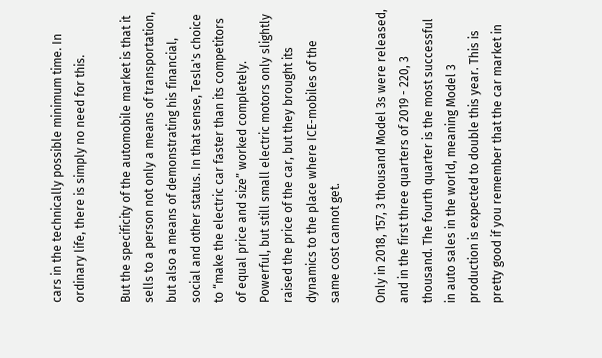cars in the technically possible minimum time. In ordinary life, there is simply no need for this.

But the specificity of the automobile market is that it sells to a person not only a means of transportation, but also a means of demonstrating his financial, social and other status. In that sense, Tesla's choice to “make the electric car faster than its competitors of equal price and size” worked completely. Powerful, but still small electric motors only slightly raised the price of the car, but they brought its dynamics to the place where ICE-mobiles of the same cost cannot get.

Only in 2018, 157, 3 thousand Model 3s were released, and in the first three quarters of 2019 - 220, 3 thousand. The fourth quarter is the most successful in auto sales in the world, meaning Model 3 production is expected to double this year. This is pretty good if you remember that the car market in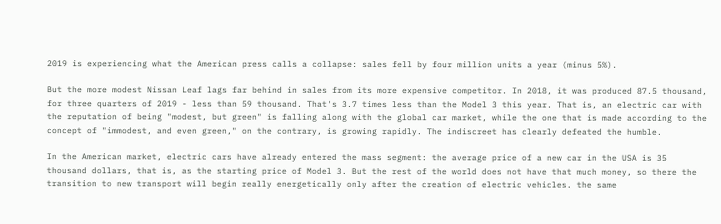2019 is experiencing what the American press calls a collapse: sales fell by four million units a year (minus 5%).

But the more modest Nissan Leaf lags far behind in sales from its more expensive competitor. In 2018, it was produced 87.5 thousand, for three quarters of 2019 - less than 59 thousand. That's 3.7 times less than the Model 3 this year. That is, an electric car with the reputation of being "modest, but green" is falling along with the global car market, while the one that is made according to the concept of "immodest, and even green," on the contrary, is growing rapidly. The indiscreet has clearly defeated the humble.

In the American market, electric cars have already entered the mass segment: the average price of a new car in the USA is 35 thousand dollars, that is, as the starting price of Model 3. But the rest of the world does not have that much money, so there the transition to new transport will begin really energetically only after the creation of electric vehicles. the same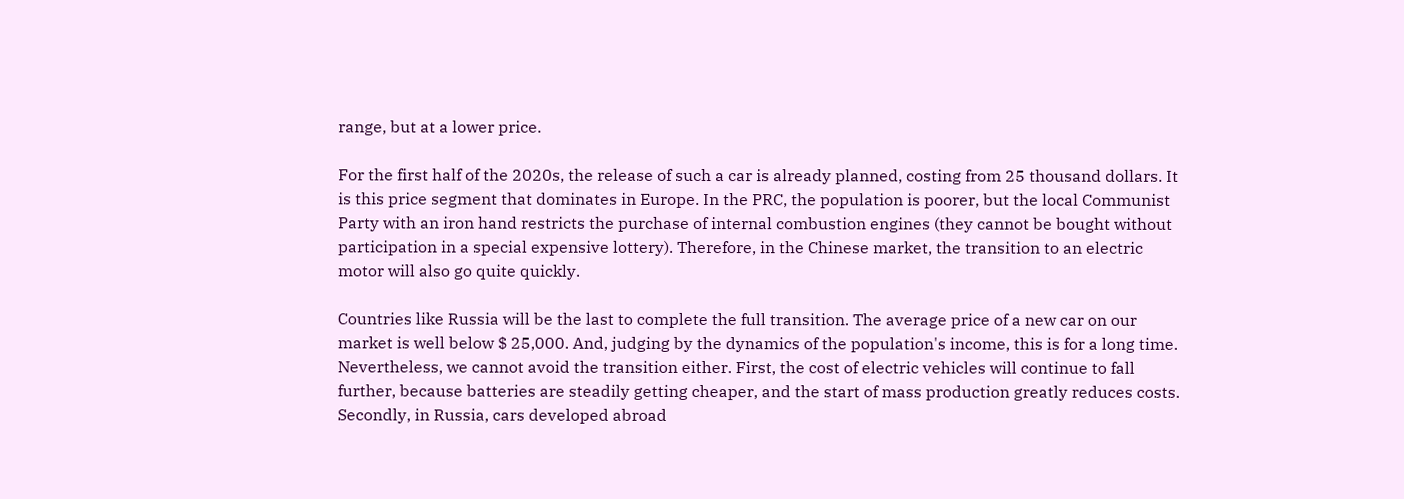range, but at a lower price.

For the first half of the 2020s, the release of such a car is already planned, costing from 25 thousand dollars. It is this price segment that dominates in Europe. In the PRC, the population is poorer, but the local Communist Party with an iron hand restricts the purchase of internal combustion engines (they cannot be bought without participation in a special expensive lottery). Therefore, in the Chinese market, the transition to an electric motor will also go quite quickly.

Countries like Russia will be the last to complete the full transition. The average price of a new car on our market is well below $ 25,000. And, judging by the dynamics of the population's income, this is for a long time. Nevertheless, we cannot avoid the transition either. First, the cost of electric vehicles will continue to fall further, because batteries are steadily getting cheaper, and the start of mass production greatly reduces costs. Secondly, in Russia, cars developed abroad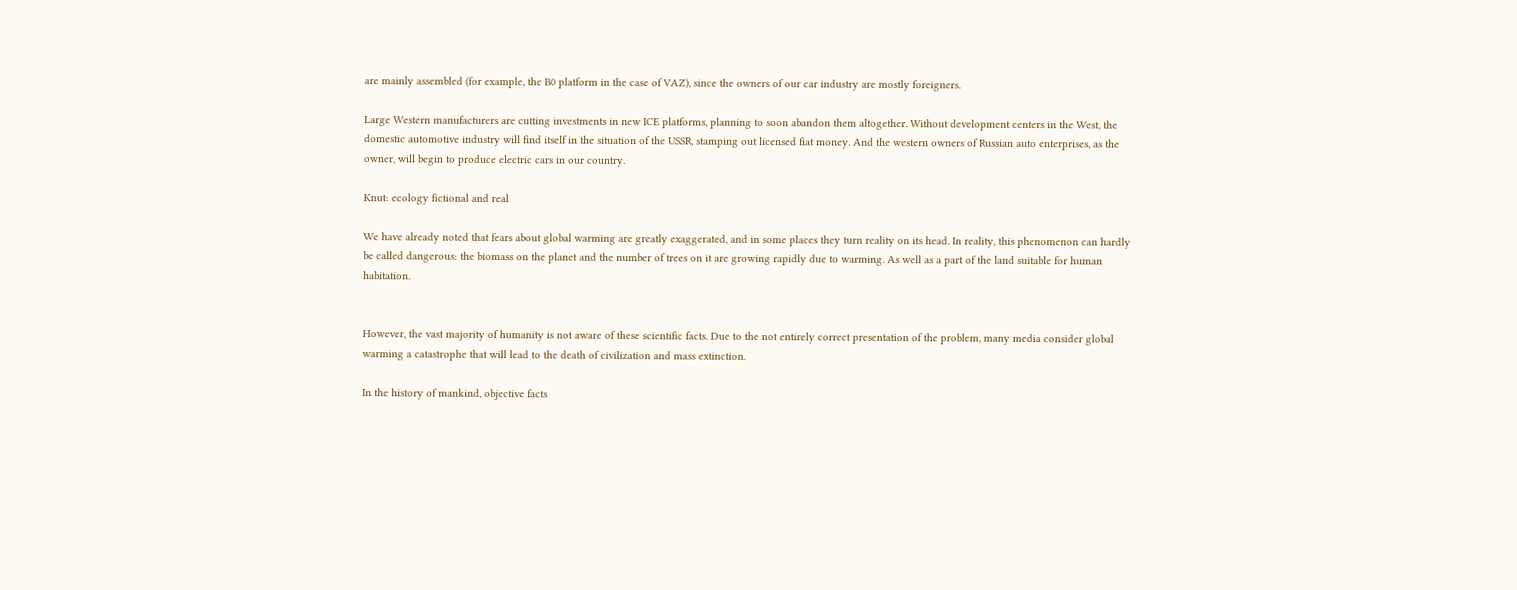are mainly assembled (for example, the B0 platform in the case of VAZ), since the owners of our car industry are mostly foreigners.

Large Western manufacturers are cutting investments in new ICE platforms, planning to soon abandon them altogether. Without development centers in the West, the domestic automotive industry will find itself in the situation of the USSR, stamping out licensed fiat money. And the western owners of Russian auto enterprises, as the owner, will begin to produce electric cars in our country.

Knut: ecology fictional and real

We have already noted that fears about global warming are greatly exaggerated, and in some places they turn reality on its head. In reality, this phenomenon can hardly be called dangerous: the biomass on the planet and the number of trees on it are growing rapidly due to warming. As well as a part of the land suitable for human habitation.


However, the vast majority of humanity is not aware of these scientific facts. Due to the not entirely correct presentation of the problem, many media consider global warming a catastrophe that will lead to the death of civilization and mass extinction.

In the history of mankind, objective facts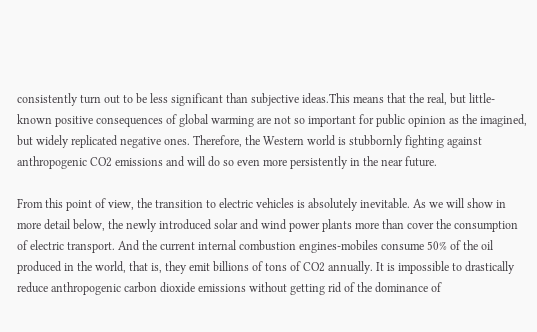consistently turn out to be less significant than subjective ideas.This means that the real, but little-known positive consequences of global warming are not so important for public opinion as the imagined, but widely replicated negative ones. Therefore, the Western world is stubbornly fighting against anthropogenic CO2 emissions and will do so even more persistently in the near future.

From this point of view, the transition to electric vehicles is absolutely inevitable. As we will show in more detail below, the newly introduced solar and wind power plants more than cover the consumption of electric transport. And the current internal combustion engines-mobiles consume 50% of the oil produced in the world, that is, they emit billions of tons of CO2 annually. It is impossible to drastically reduce anthropogenic carbon dioxide emissions without getting rid of the dominance of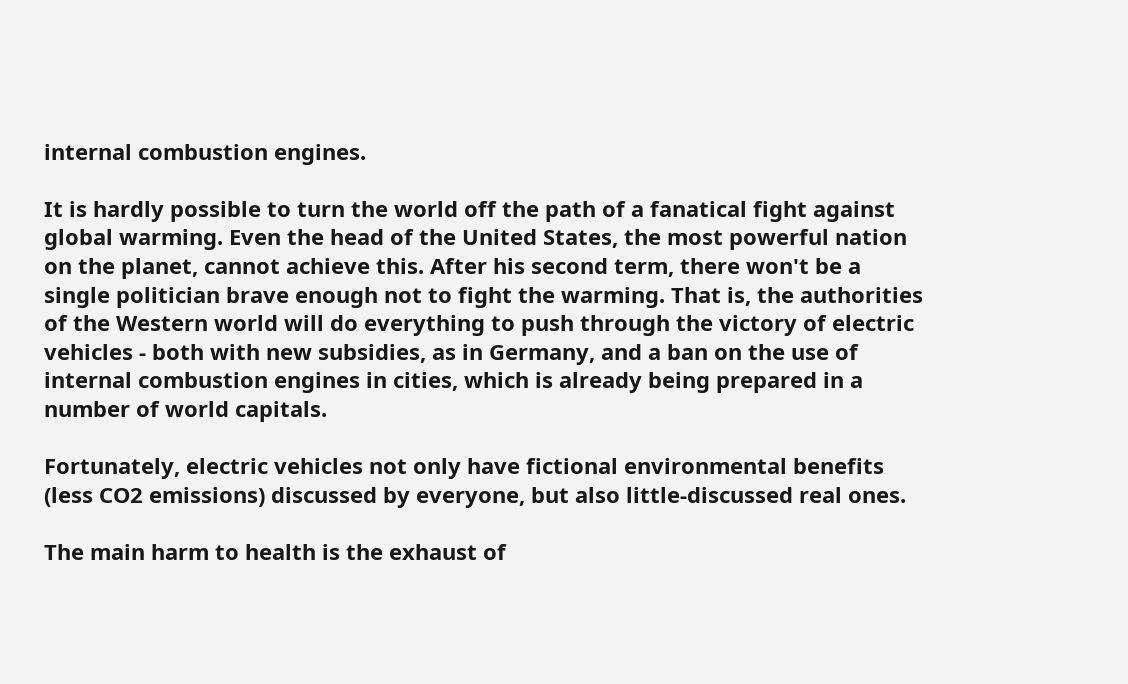internal combustion engines.

It is hardly possible to turn the world off the path of a fanatical fight against global warming. Even the head of the United States, the most powerful nation on the planet, cannot achieve this. After his second term, there won't be a single politician brave enough not to fight the warming. That is, the authorities of the Western world will do everything to push through the victory of electric vehicles - both with new subsidies, as in Germany, and a ban on the use of internal combustion engines in cities, which is already being prepared in a number of world capitals.

Fortunately, electric vehicles not only have fictional environmental benefits (less CO2 emissions) discussed by everyone, but also little-discussed real ones.

The main harm to health is the exhaust of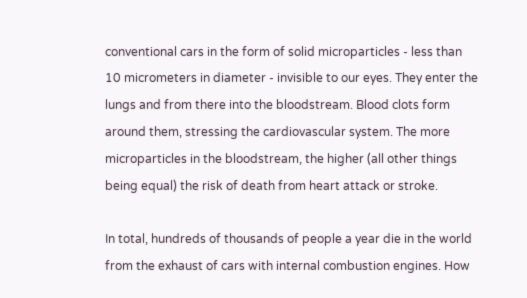conventional cars in the form of solid microparticles - less than 10 micrometers in diameter - invisible to our eyes. They enter the lungs and from there into the bloodstream. Blood clots form around them, stressing the cardiovascular system. The more microparticles in the bloodstream, the higher (all other things being equal) the risk of death from heart attack or stroke.

In total, hundreds of thousands of people a year die in the world from the exhaust of cars with internal combustion engines. How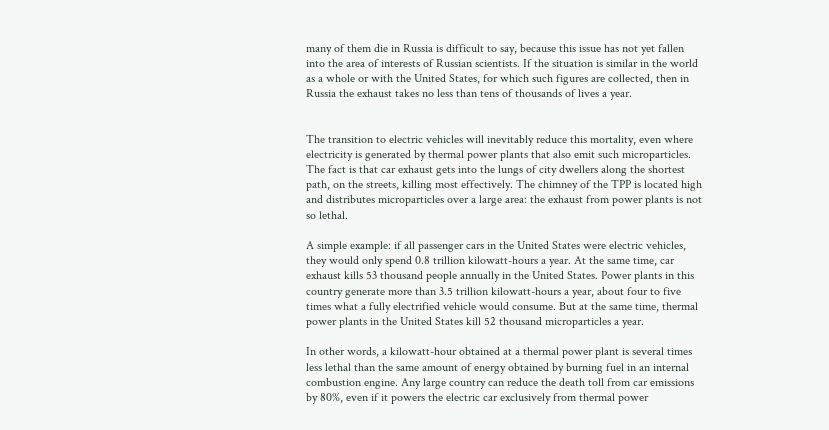many of them die in Russia is difficult to say, because this issue has not yet fallen into the area of interests of Russian scientists. If the situation is similar in the world as a whole or with the United States, for which such figures are collected, then in Russia the exhaust takes no less than tens of thousands of lives a year.


The transition to electric vehicles will inevitably reduce this mortality, even where electricity is generated by thermal power plants that also emit such microparticles. The fact is that car exhaust gets into the lungs of city dwellers along the shortest path, on the streets, killing most effectively. The chimney of the TPP is located high and distributes microparticles over a large area: the exhaust from power plants is not so lethal.

A simple example: if all passenger cars in the United States were electric vehicles, they would only spend 0.8 trillion kilowatt-hours a year. At the same time, car exhaust kills 53 thousand people annually in the United States. Power plants in this country generate more than 3.5 trillion kilowatt-hours a year, about four to five times what a fully electrified vehicle would consume. But at the same time, thermal power plants in the United States kill 52 thousand microparticles a year.

In other words, a kilowatt-hour obtained at a thermal power plant is several times less lethal than the same amount of energy obtained by burning fuel in an internal combustion engine. Any large country can reduce the death toll from car emissions by 80%, even if it powers the electric car exclusively from thermal power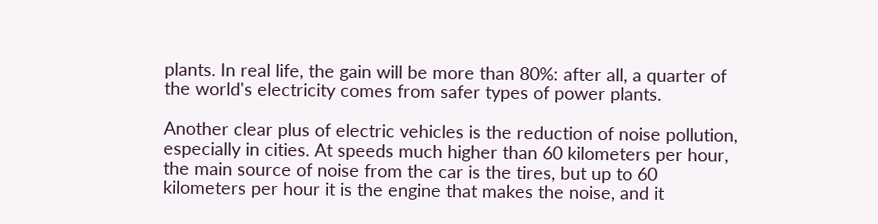plants. In real life, the gain will be more than 80%: after all, a quarter of the world's electricity comes from safer types of power plants.

Another clear plus of electric vehicles is the reduction of noise pollution, especially in cities. At speeds much higher than 60 kilometers per hour, the main source of noise from the car is the tires, but up to 60 kilometers per hour it is the engine that makes the noise, and it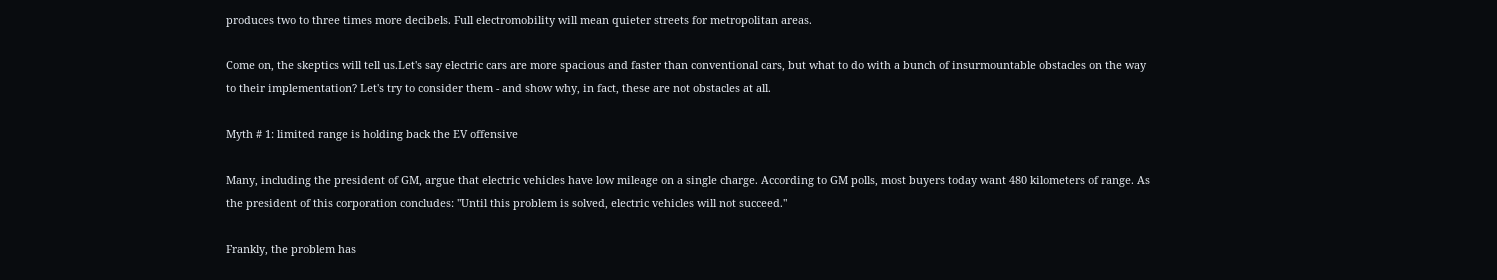produces two to three times more decibels. Full electromobility will mean quieter streets for metropolitan areas.

Come on, the skeptics will tell us.Let's say electric cars are more spacious and faster than conventional cars, but what to do with a bunch of insurmountable obstacles on the way to their implementation? Let's try to consider them - and show why, in fact, these are not obstacles at all.

Myth # 1: limited range is holding back the EV offensive

Many, including the president of GM, argue that electric vehicles have low mileage on a single charge. According to GM polls, most buyers today want 480 kilometers of range. As the president of this corporation concludes: "Until this problem is solved, electric vehicles will not succeed."

Frankly, the problem has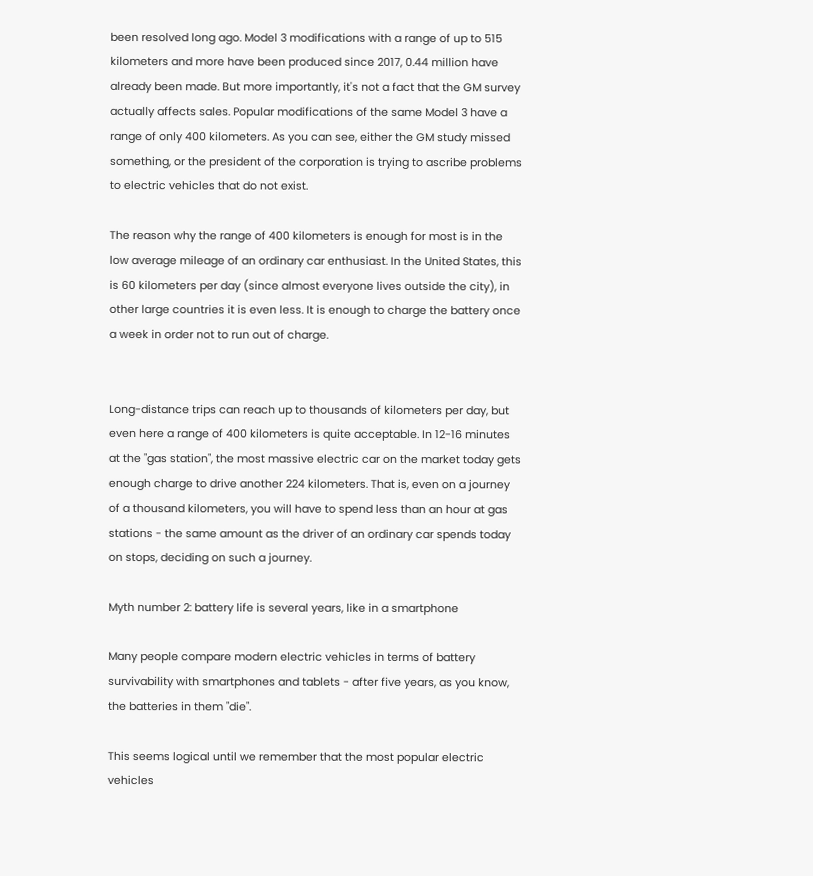been resolved long ago. Model 3 modifications with a range of up to 515 kilometers and more have been produced since 2017, 0.44 million have already been made. But more importantly, it's not a fact that the GM survey actually affects sales. Popular modifications of the same Model 3 have a range of only 400 kilometers. As you can see, either the GM study missed something, or the president of the corporation is trying to ascribe problems to electric vehicles that do not exist.

The reason why the range of 400 kilometers is enough for most is in the low average mileage of an ordinary car enthusiast. In the United States, this is 60 kilometers per day (since almost everyone lives outside the city), in other large countries it is even less. It is enough to charge the battery once a week in order not to run out of charge.


Long-distance trips can reach up to thousands of kilometers per day, but even here a range of 400 kilometers is quite acceptable. In 12-16 minutes at the "gas station", the most massive electric car on the market today gets enough charge to drive another 224 kilometers. That is, even on a journey of a thousand kilometers, you will have to spend less than an hour at gas stations - the same amount as the driver of an ordinary car spends today on stops, deciding on such a journey.

Myth number 2: battery life is several years, like in a smartphone

Many people compare modern electric vehicles in terms of battery survivability with smartphones and tablets - after five years, as you know, the batteries in them "die".

This seems logical until we remember that the most popular electric vehicles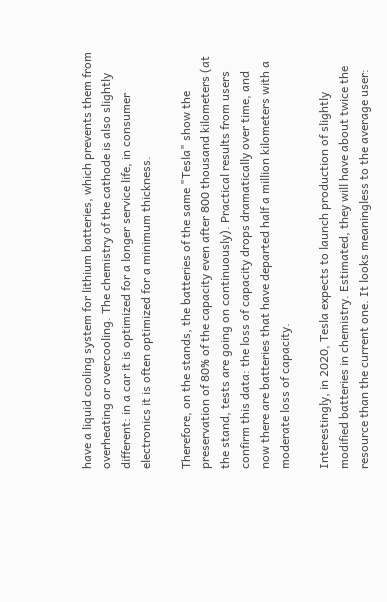have a liquid cooling system for lithium batteries, which prevents them from overheating or overcooling. The chemistry of the cathode is also slightly different: in a car it is optimized for a longer service life, in consumer electronics it is often optimized for a minimum thickness.

Therefore, on the stands, the batteries of the same "Tesla" show the preservation of 80% of the capacity even after 800 thousand kilometers (at the stand, tests are going on continuously). Practical results from users confirm this data: the loss of capacity drops dramatically over time, and now there are batteries that have departed half a million kilometers with a moderate loss of capacity.

Interestingly, in 2020, Tesla expects to launch production of slightly modified batteries in chemistry. Estimated, they will have about twice the resource than the current one. It looks meaningless to the average user: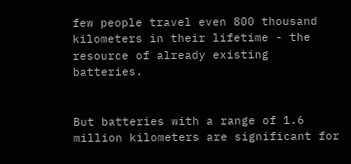few people travel even 800 thousand kilometers in their lifetime - the resource of already existing batteries.


But batteries with a range of 1.6 million kilometers are significant for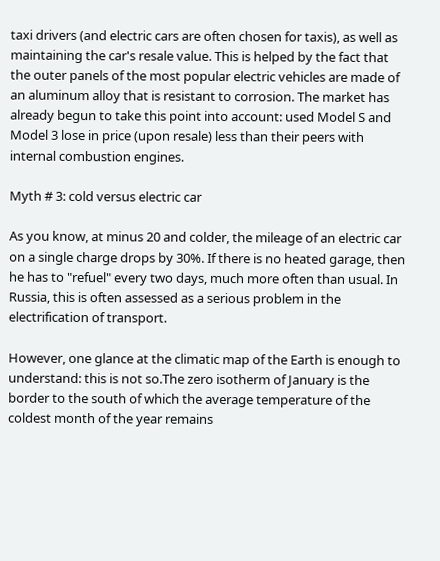taxi drivers (and electric cars are often chosen for taxis), as well as maintaining the car's resale value. This is helped by the fact that the outer panels of the most popular electric vehicles are made of an aluminum alloy that is resistant to corrosion. The market has already begun to take this point into account: used Model S and Model 3 lose in price (upon resale) less than their peers with internal combustion engines.

Myth # 3: cold versus electric car

As you know, at minus 20 and colder, the mileage of an electric car on a single charge drops by 30%. If there is no heated garage, then he has to "refuel" every two days, much more often than usual. In Russia, this is often assessed as a serious problem in the electrification of transport.

However, one glance at the climatic map of the Earth is enough to understand: this is not so.The zero isotherm of January is the border to the south of which the average temperature of the coldest month of the year remains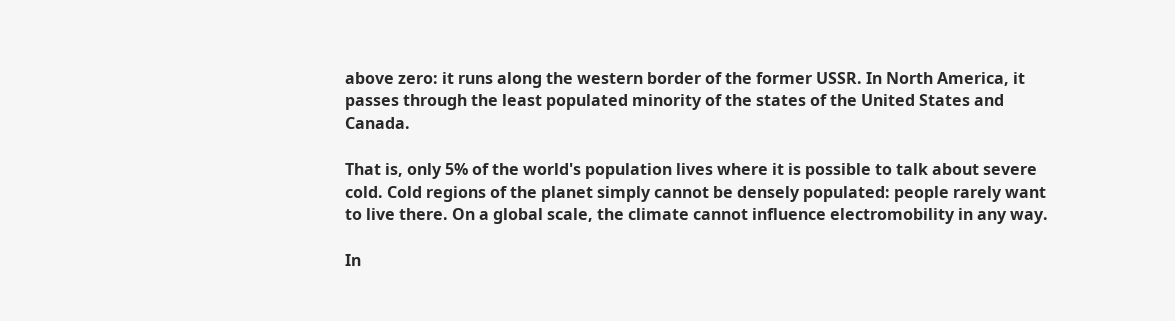above zero: it runs along the western border of the former USSR. In North America, it passes through the least populated minority of the states of the United States and Canada.

That is, only 5% of the world's population lives where it is possible to talk about severe cold. Cold regions of the planet simply cannot be densely populated: people rarely want to live there. On a global scale, the climate cannot influence electromobility in any way.

In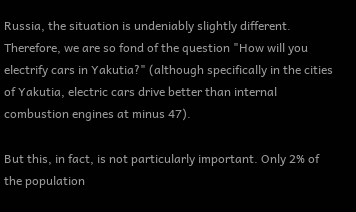Russia, the situation is undeniably slightly different. Therefore, we are so fond of the question "How will you electrify cars in Yakutia?" (although specifically in the cities of Yakutia, electric cars drive better than internal combustion engines at minus 47).

But this, in fact, is not particularly important. Only 2% of the population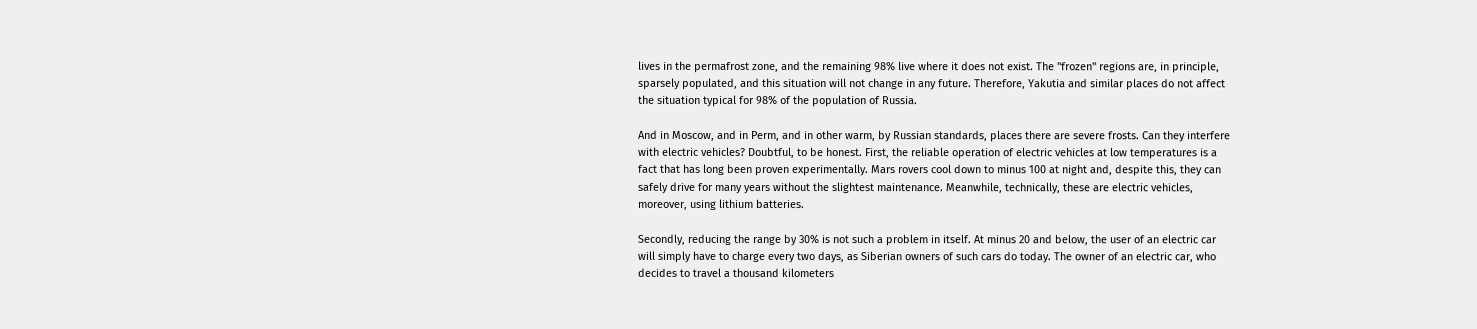lives in the permafrost zone, and the remaining 98% live where it does not exist. The "frozen" regions are, in principle, sparsely populated, and this situation will not change in any future. Therefore, Yakutia and similar places do not affect the situation typical for 98% of the population of Russia.

And in Moscow, and in Perm, and in other warm, by Russian standards, places there are severe frosts. Can they interfere with electric vehicles? Doubtful, to be honest. First, the reliable operation of electric vehicles at low temperatures is a fact that has long been proven experimentally. Mars rovers cool down to minus 100 at night and, despite this, they can safely drive for many years without the slightest maintenance. Meanwhile, technically, these are electric vehicles, moreover, using lithium batteries.

Secondly, reducing the range by 30% is not such a problem in itself. At minus 20 and below, the user of an electric car will simply have to charge every two days, as Siberian owners of such cars do today. The owner of an electric car, who decides to travel a thousand kilometers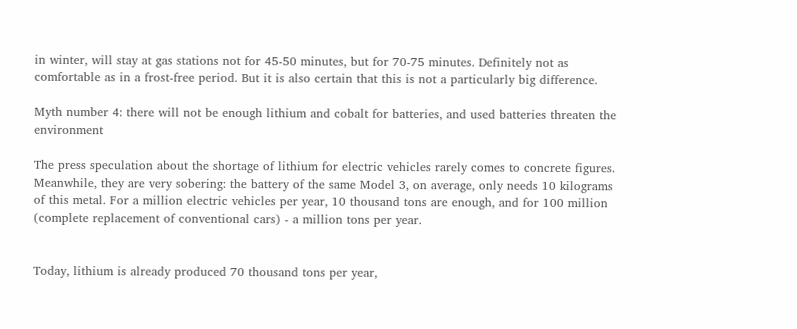in winter, will stay at gas stations not for 45-50 minutes, but for 70-75 minutes. Definitely not as comfortable as in a frost-free period. But it is also certain that this is not a particularly big difference.

Myth number 4: there will not be enough lithium and cobalt for batteries, and used batteries threaten the environment

The press speculation about the shortage of lithium for electric vehicles rarely comes to concrete figures. Meanwhile, they are very sobering: the battery of the same Model 3, on average, only needs 10 kilograms of this metal. For a million electric vehicles per year, 10 thousand tons are enough, and for 100 million (complete replacement of conventional cars) - a million tons per year.


Today, lithium is already produced 70 thousand tons per year,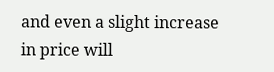and even a slight increase in price will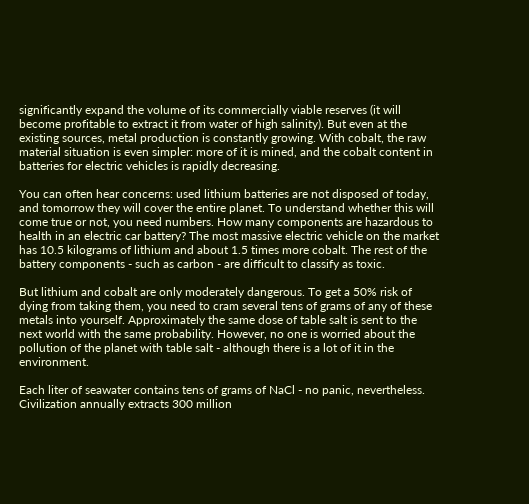significantly expand the volume of its commercially viable reserves (it will become profitable to extract it from water of high salinity). But even at the existing sources, metal production is constantly growing. With cobalt, the raw material situation is even simpler: more of it is mined, and the cobalt content in batteries for electric vehicles is rapidly decreasing.

You can often hear concerns: used lithium batteries are not disposed of today, and tomorrow they will cover the entire planet. To understand whether this will come true or not, you need numbers. How many components are hazardous to health in an electric car battery? The most massive electric vehicle on the market has 10.5 kilograms of lithium and about 1.5 times more cobalt. The rest of the battery components - such as carbon - are difficult to classify as toxic.

But lithium and cobalt are only moderately dangerous. To get a 50% risk of dying from taking them, you need to cram several tens of grams of any of these metals into yourself. Approximately the same dose of table salt is sent to the next world with the same probability. However, no one is worried about the pollution of the planet with table salt - although there is a lot of it in the environment.

Each liter of seawater contains tens of grams of NaCl - no panic, nevertheless. Civilization annually extracts 300 million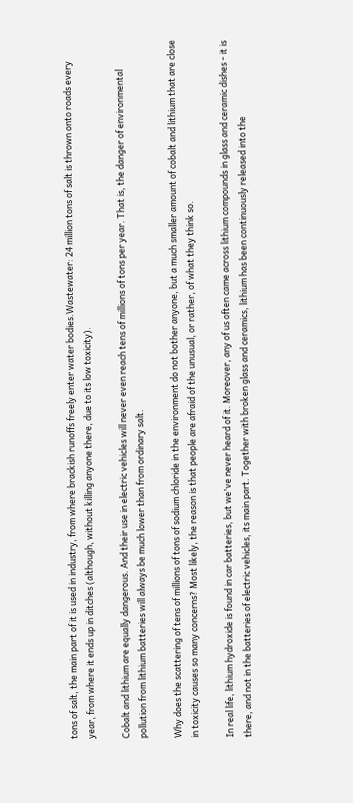tons of salt, the main part of it is used in industry, from where brackish runoffs freely enter water bodies.Wastewater: 24 million tons of salt is thrown onto roads every year, from where it ends up in ditches (although, without killing anyone there, due to its low toxicity).

Cobalt and lithium are equally dangerous. And their use in electric vehicles will never even reach tens of millions of tons per year. That is, the danger of environmental pollution from lithium batteries will always be much lower than from ordinary salt.

Why does the scattering of tens of millions of tons of sodium chloride in the environment do not bother anyone, but a much smaller amount of cobalt and lithium that are close in toxicity causes so many concerns? Most likely, the reason is that people are afraid of the unusual, or rather, of what they think so.

In real life, lithium hydroxide is found in car batteries, but we've never heard of it. Moreover, any of us often came across lithium compounds in glass and ceramic dishes - it is there, and not in the batteries of electric vehicles, its main part. Together with broken glass and ceramics, lithium has been continuously released into the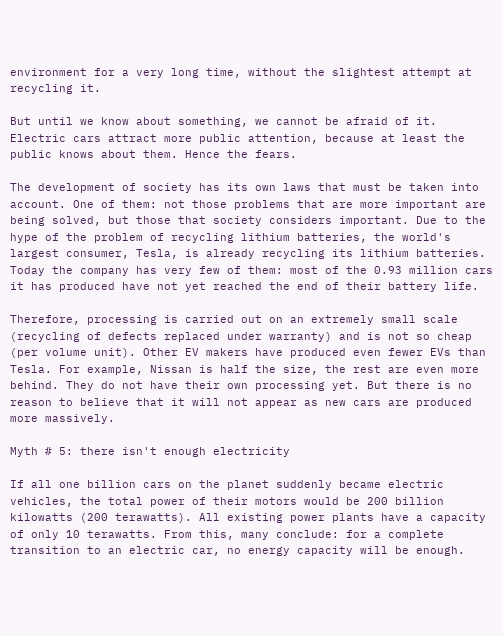environment for a very long time, without the slightest attempt at recycling it.

But until we know about something, we cannot be afraid of it. Electric cars attract more public attention, because at least the public knows about them. Hence the fears.

The development of society has its own laws that must be taken into account. One of them: not those problems that are more important are being solved, but those that society considers important. Due to the hype of the problem of recycling lithium batteries, the world's largest consumer, Tesla, is already recycling its lithium batteries. Today the company has very few of them: most of the 0.93 million cars it has produced have not yet reached the end of their battery life.

Therefore, processing is carried out on an extremely small scale (recycling of defects replaced under warranty) and is not so cheap (per volume unit). Other EV makers have produced even fewer EVs than Tesla. For example, Nissan is half the size, the rest are even more behind. They do not have their own processing yet. But there is no reason to believe that it will not appear as new cars are produced more massively.

Myth # 5: there isn't enough electricity

If all one billion cars on the planet suddenly became electric vehicles, the total power of their motors would be 200 billion kilowatts (200 terawatts). All existing power plants have a capacity of only 10 terawatts. From this, many conclude: for a complete transition to an electric car, no energy capacity will be enough.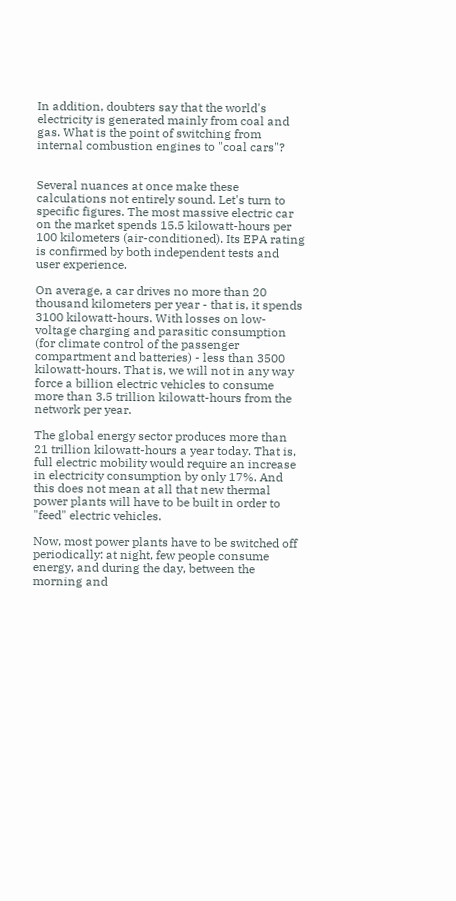In addition, doubters say that the world's electricity is generated mainly from coal and gas. What is the point of switching from internal combustion engines to "coal cars"?


Several nuances at once make these calculations not entirely sound. Let's turn to specific figures. The most massive electric car on the market spends 15.5 kilowatt-hours per 100 kilometers (air-conditioned). Its EPA rating is confirmed by both independent tests and user experience.

On average, a car drives no more than 20 thousand kilometers per year - that is, it spends 3100 kilowatt-hours. With losses on low-voltage charging and parasitic consumption (for climate control of the passenger compartment and batteries) - less than 3500 kilowatt-hours. That is, we will not in any way force a billion electric vehicles to consume more than 3.5 trillion kilowatt-hours from the network per year.

The global energy sector produces more than 21 trillion kilowatt-hours a year today. That is, full electric mobility would require an increase in electricity consumption by only 17%. And this does not mean at all that new thermal power plants will have to be built in order to "feed" electric vehicles.

Now, most power plants have to be switched off periodically: at night, few people consume energy, and during the day, between the morning and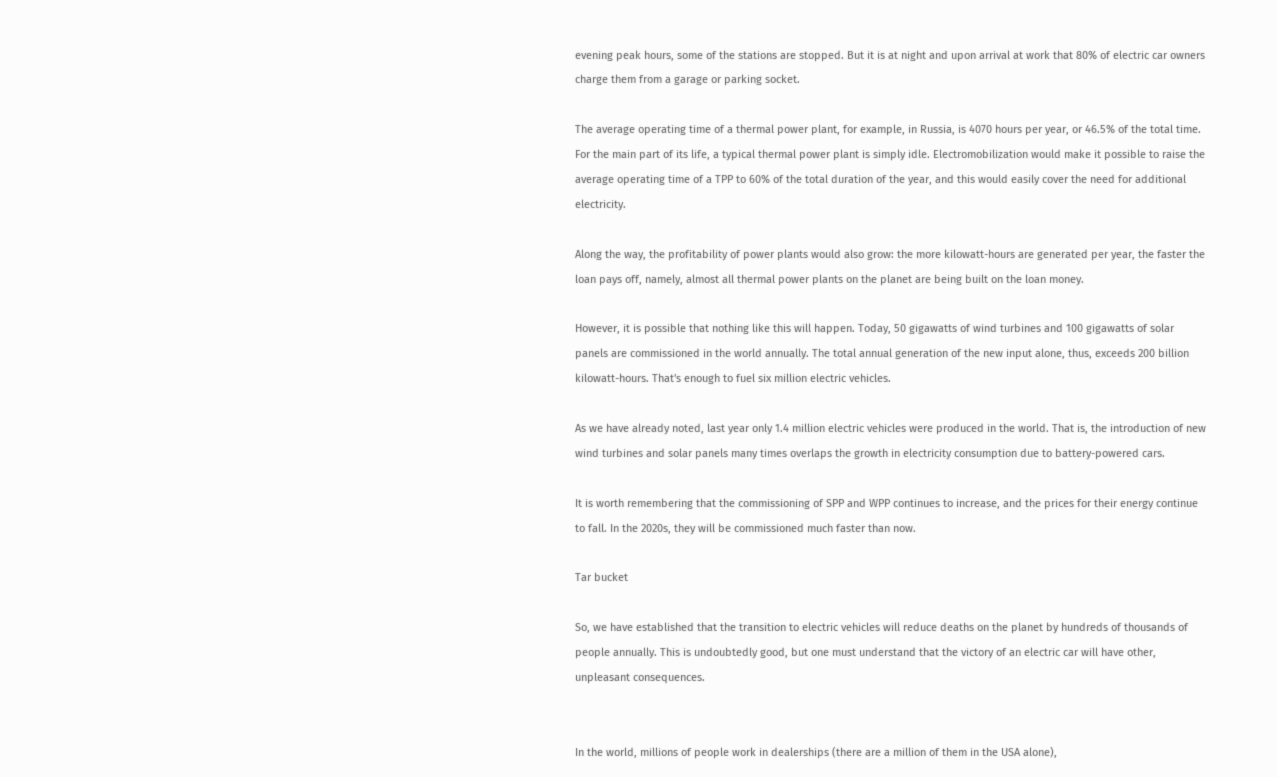evening peak hours, some of the stations are stopped. But it is at night and upon arrival at work that 80% of electric car owners charge them from a garage or parking socket.

The average operating time of a thermal power plant, for example, in Russia, is 4070 hours per year, or 46.5% of the total time. For the main part of its life, a typical thermal power plant is simply idle. Electromobilization would make it possible to raise the average operating time of a TPP to 60% of the total duration of the year, and this would easily cover the need for additional electricity.

Along the way, the profitability of power plants would also grow: the more kilowatt-hours are generated per year, the faster the loan pays off, namely, almost all thermal power plants on the planet are being built on the loan money.

However, it is possible that nothing like this will happen. Today, 50 gigawatts of wind turbines and 100 gigawatts of solar panels are commissioned in the world annually. The total annual generation of the new input alone, thus, exceeds 200 billion kilowatt-hours. That's enough to fuel six million electric vehicles.

As we have already noted, last year only 1.4 million electric vehicles were produced in the world. That is, the introduction of new wind turbines and solar panels many times overlaps the growth in electricity consumption due to battery-powered cars.

It is worth remembering that the commissioning of SPP and WPP continues to increase, and the prices for their energy continue to fall. In the 2020s, they will be commissioned much faster than now.

Tar bucket

So, we have established that the transition to electric vehicles will reduce deaths on the planet by hundreds of thousands of people annually. This is undoubtedly good, but one must understand that the victory of an electric car will have other, unpleasant consequences.


In the world, millions of people work in dealerships (there are a million of them in the USA alone),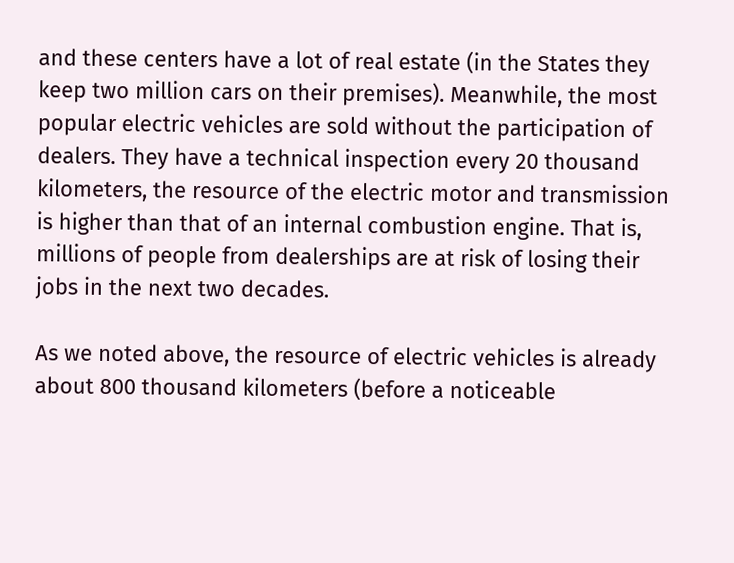and these centers have a lot of real estate (in the States they keep two million cars on their premises). Meanwhile, the most popular electric vehicles are sold without the participation of dealers. They have a technical inspection every 20 thousand kilometers, the resource of the electric motor and transmission is higher than that of an internal combustion engine. That is, millions of people from dealerships are at risk of losing their jobs in the next two decades.

As we noted above, the resource of electric vehicles is already about 800 thousand kilometers (before a noticeable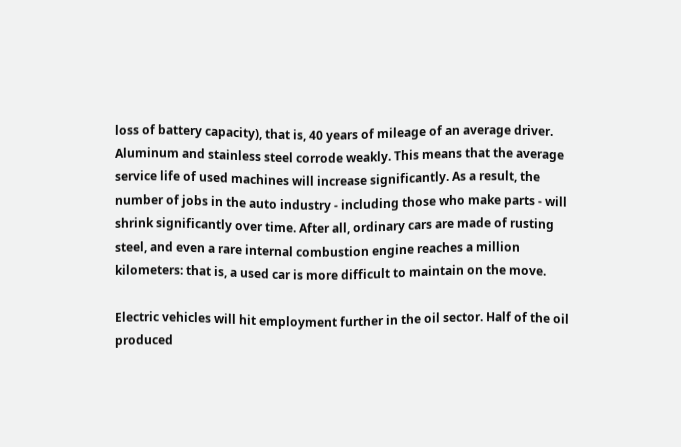loss of battery capacity), that is, 40 years of mileage of an average driver. Aluminum and stainless steel corrode weakly. This means that the average service life of used machines will increase significantly. As a result, the number of jobs in the auto industry - including those who make parts - will shrink significantly over time. After all, ordinary cars are made of rusting steel, and even a rare internal combustion engine reaches a million kilometers: that is, a used car is more difficult to maintain on the move.

Electric vehicles will hit employment further in the oil sector. Half of the oil produced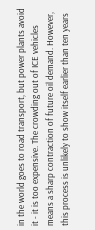in the world goes to road transport, but power plants avoid it - it is too expensive. The crowding out of ICE vehicles means a sharp contraction of future oil demand. However, this process is unlikely to show itself earlier than ten years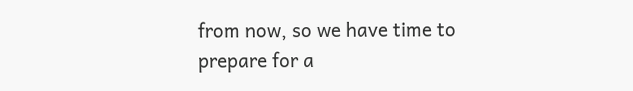from now, so we have time to prepare for a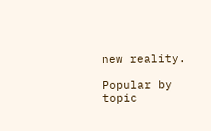new reality.

Popular by topic